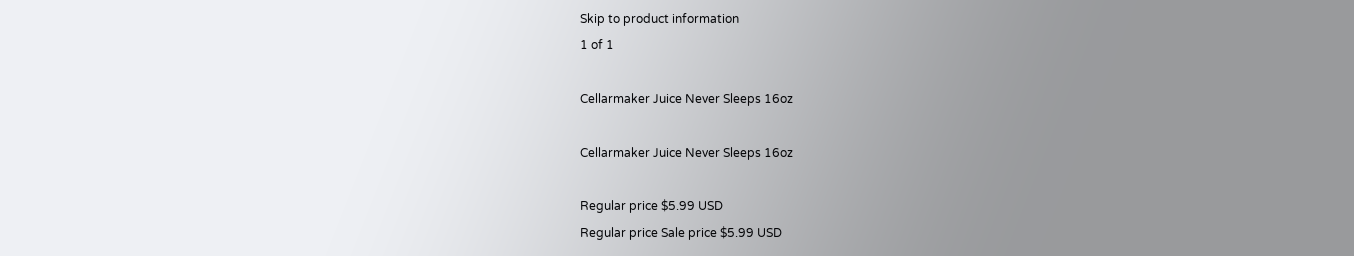Skip to product information
1 of 1

Cellarmaker Juice Never Sleeps 16oz

Cellarmaker Juice Never Sleeps 16oz

Regular price $5.99 USD
Regular price Sale price $5.99 USD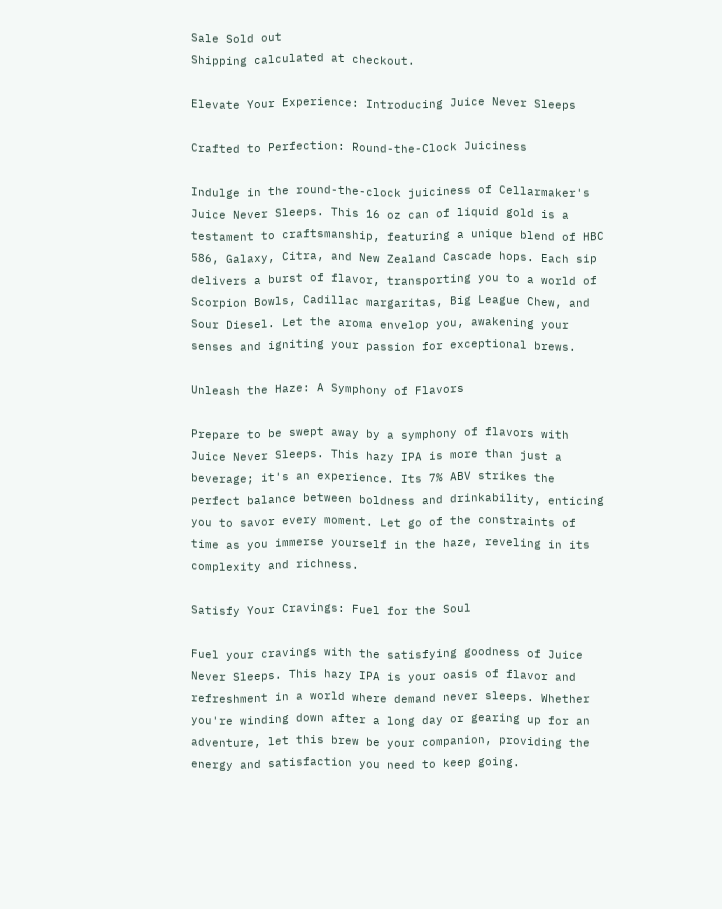Sale Sold out
Shipping calculated at checkout.

Elevate Your Experience: Introducing Juice Never Sleeps

Crafted to Perfection: Round-the-Clock Juiciness

Indulge in the round-the-clock juiciness of Cellarmaker's Juice Never Sleeps. This 16 oz can of liquid gold is a testament to craftsmanship, featuring a unique blend of HBC 586, Galaxy, Citra, and New Zealand Cascade hops. Each sip delivers a burst of flavor, transporting you to a world of Scorpion Bowls, Cadillac margaritas, Big League Chew, and Sour Diesel. Let the aroma envelop you, awakening your senses and igniting your passion for exceptional brews.

Unleash the Haze: A Symphony of Flavors

Prepare to be swept away by a symphony of flavors with Juice Never Sleeps. This hazy IPA is more than just a beverage; it's an experience. Its 7% ABV strikes the perfect balance between boldness and drinkability, enticing you to savor every moment. Let go of the constraints of time as you immerse yourself in the haze, reveling in its complexity and richness.

Satisfy Your Cravings: Fuel for the Soul

Fuel your cravings with the satisfying goodness of Juice Never Sleeps. This hazy IPA is your oasis of flavor and refreshment in a world where demand never sleeps. Whether you're winding down after a long day or gearing up for an adventure, let this brew be your companion, providing the energy and satisfaction you need to keep going.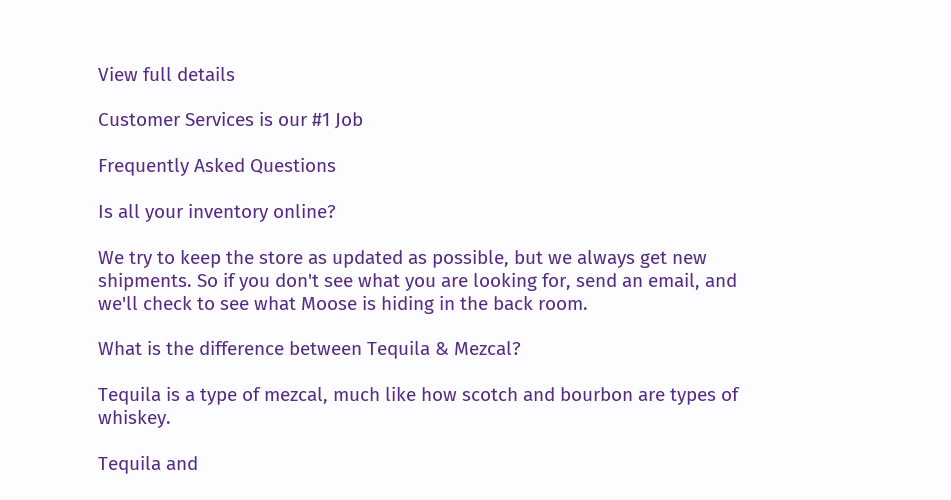View full details

Customer Services is our #1 Job

Frequently Asked Questions

Is all your inventory online?

We try to keep the store as updated as possible, but we always get new shipments. So if you don't see what you are looking for, send an email, and we'll check to see what Moose is hiding in the back room.

What is the difference between Tequila & Mezcal?

Tequila is a type of mezcal, much like how scotch and bourbon are types of whiskey.

Tequila and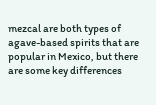mezcal are both types of agave-based spirits that are popular in Mexico, but there are some key differences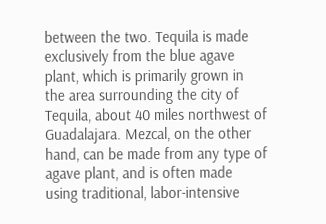between the two. Tequila is made exclusively from the blue agave plant, which is primarily grown in the area surrounding the city of Tequila, about 40 miles northwest of Guadalajara. Mezcal, on the other hand, can be made from any type of agave plant, and is often made using traditional, labor-intensive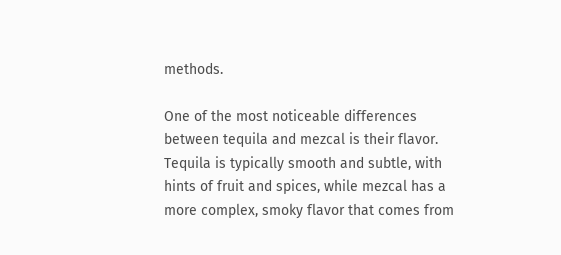methods.

One of the most noticeable differences between tequila and mezcal is their flavor. Tequila is typically smooth and subtle, with hints of fruit and spices, while mezcal has a more complex, smoky flavor that comes from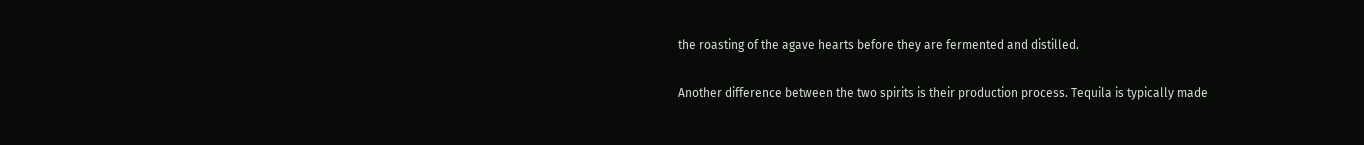the roasting of the agave hearts before they are fermented and distilled.

Another difference between the two spirits is their production process. Tequila is typically made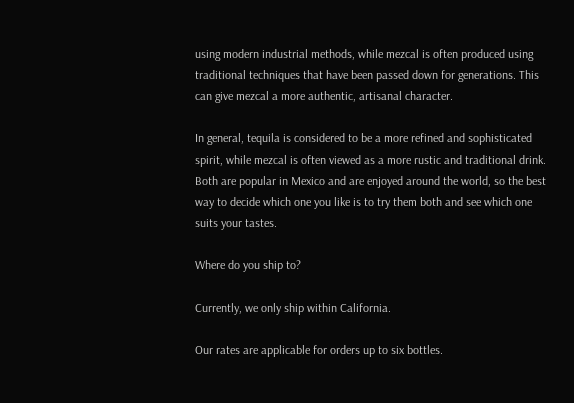using modern industrial methods, while mezcal is often produced using traditional techniques that have been passed down for generations. This can give mezcal a more authentic, artisanal character.

In general, tequila is considered to be a more refined and sophisticated spirit, while mezcal is often viewed as a more rustic and traditional drink. Both are popular in Mexico and are enjoyed around the world, so the best way to decide which one you like is to try them both and see which one suits your tastes.

Where do you ship to?

Currently, we only ship within California.

Our rates are applicable for orders up to six bottles.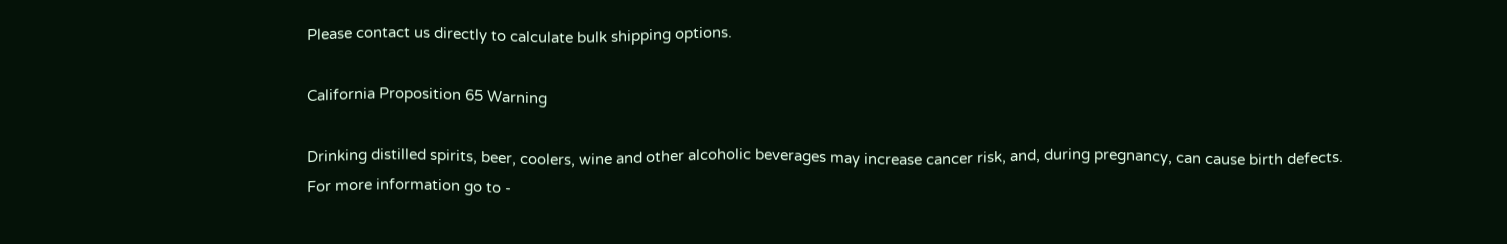Please contact us directly to calculate bulk shipping options.

California Proposition 65 Warning

Drinking distilled spirits, beer, coolers, wine and other alcoholic beverages may increase cancer risk, and, during pregnancy, can cause birth defects.
For more information go to -